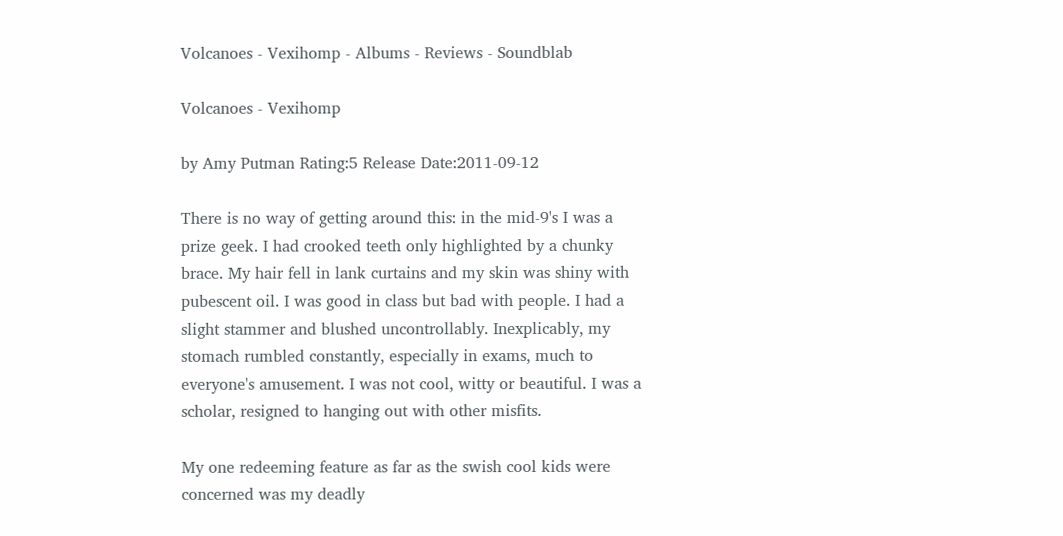Volcanoes - Vexihomp - Albums - Reviews - Soundblab

Volcanoes - Vexihomp

by Amy Putman Rating:5 Release Date:2011-09-12

There is no way of getting around this: in the mid-9's I was a prize geek. I had crooked teeth only highlighted by a chunky brace. My hair fell in lank curtains and my skin was shiny with pubescent oil. I was good in class but bad with people. I had a slight stammer and blushed uncontrollably. Inexplicably, my stomach rumbled constantly, especially in exams, much to everyone's amusement. I was not cool, witty or beautiful. I was a scholar, resigned to hanging out with other misfits.

My one redeeming feature as far as the swish cool kids were concerned was my deadly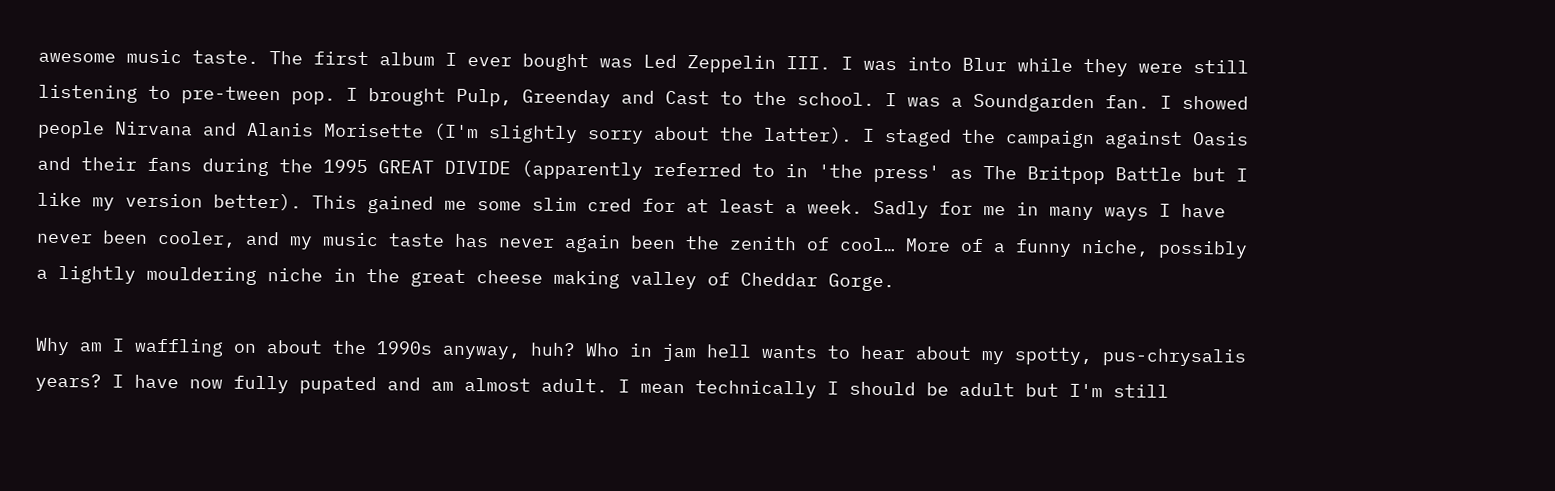awesome music taste. The first album I ever bought was Led Zeppelin III. I was into Blur while they were still listening to pre-tween pop. I brought Pulp, Greenday and Cast to the school. I was a Soundgarden fan. I showed people Nirvana and Alanis Morisette (I'm slightly sorry about the latter). I staged the campaign against Oasis and their fans during the 1995 GREAT DIVIDE (apparently referred to in 'the press' as The Britpop Battle but I like my version better). This gained me some slim cred for at least a week. Sadly for me in many ways I have never been cooler, and my music taste has never again been the zenith of cool… More of a funny niche, possibly a lightly mouldering niche in the great cheese making valley of Cheddar Gorge.

Why am I waffling on about the 1990s anyway, huh? Who in jam hell wants to hear about my spotty, pus-chrysalis years? I have now fully pupated and am almost adult. I mean technically I should be adult but I'm still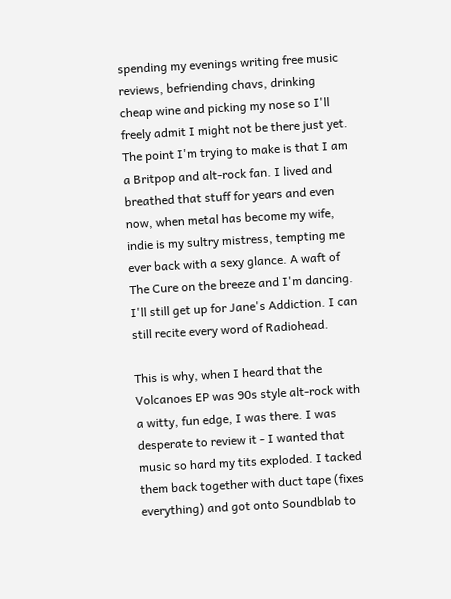spending my evenings writing free music reviews, befriending chavs, drinking cheap wine and picking my nose so I'll freely admit I might not be there just yet. The point I'm trying to make is that I am a Britpop and alt-rock fan. I lived and breathed that stuff for years and even now, when metal has become my wife, indie is my sultry mistress, tempting me ever back with a sexy glance. A waft of The Cure on the breeze and I'm dancing. I'll still get up for Jane's Addiction. I can still recite every word of Radiohead.

This is why, when I heard that the Volcanoes EP was 90s style alt-rock with a witty, fun edge, I was there. I was desperate to review it - I wanted that music so hard my tits exploded. I tacked them back together with duct tape (fixes everything) and got onto Soundblab to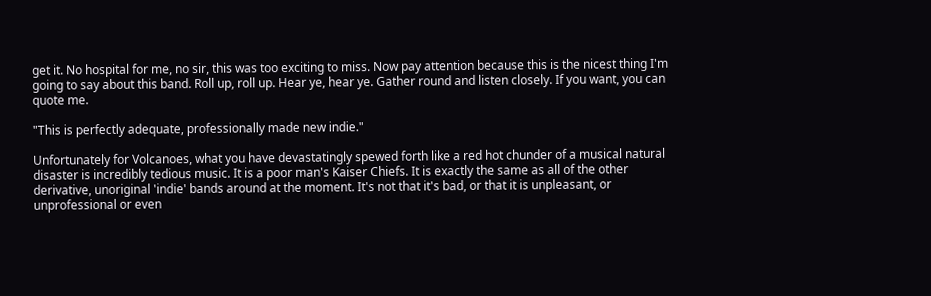get it. No hospital for me, no sir, this was too exciting to miss. Now pay attention because this is the nicest thing I'm going to say about this band. Roll up, roll up. Hear ye, hear ye. Gather round and listen closely. If you want, you can quote me.

"This is perfectly adequate, professionally made new indie."

Unfortunately for Volcanoes, what you have devastatingly spewed forth like a red hot chunder of a musical natural disaster is incredibly tedious music. It is a poor man's Kaiser Chiefs. It is exactly the same as all of the other derivative, unoriginal 'indie' bands around at the moment. It's not that it's bad, or that it is unpleasant, or unprofessional or even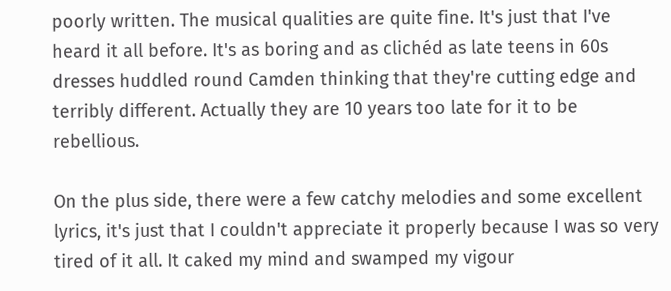poorly written. The musical qualities are quite fine. It's just that I've heard it all before. It's as boring and as clichéd as late teens in 60s dresses huddled round Camden thinking that they're cutting edge and terribly different. Actually they are 10 years too late for it to be rebellious.

On the plus side, there were a few catchy melodies and some excellent lyrics, it's just that I couldn't appreciate it properly because I was so very tired of it all. It caked my mind and swamped my vigour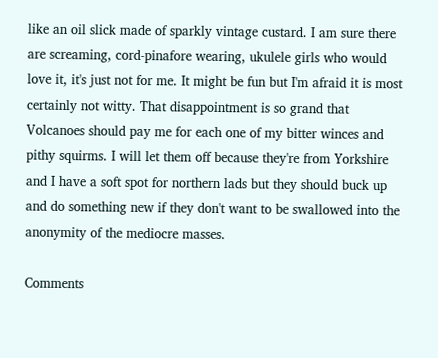like an oil slick made of sparkly vintage custard. I am sure there are screaming, cord-pinafore wearing, ukulele girls who would love it, it's just not for me. It might be fun but I'm afraid it is most certainly not witty. That disappointment is so grand that Volcanoes should pay me for each one of my bitter winces and pithy squirms. I will let them off because they're from Yorkshire and I have a soft spot for northern lads but they should buck up and do something new if they don't want to be swallowed into the anonymity of the mediocre masses.

Comments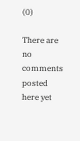(0)

There are no comments posted here yet